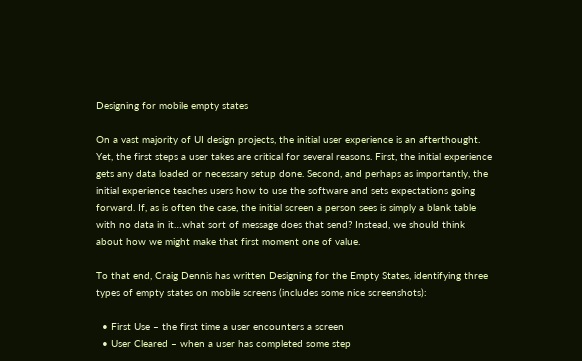Designing for mobile empty states

On a vast majority of UI design projects, the initial user experience is an afterthought. Yet, the first steps a user takes are critical for several reasons. First, the initial experience gets any data loaded or necessary setup done. Second, and perhaps as importantly, the initial experience teaches users how to use the software and sets expectations going forward. If, as is often the case, the initial screen a person sees is simply a blank table with no data in it…what sort of message does that send? Instead, we should think about how we might make that first moment one of value.

To that end, Craig Dennis has written Designing for the Empty States, identifying three types of empty states on mobile screens (includes some nice screenshots):

  • First Use – the first time a user encounters a screen
  • User Cleared – when a user has completed some step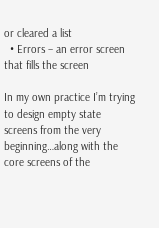or cleared a list
  • Errors – an error screen that fills the screen

In my own practice I’m trying to design empty state screens from the very beginning…along with the core screens of the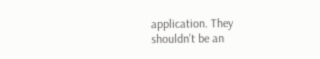application. They shouldn’t be an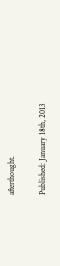afterthought.

Published: January 18th, 2013